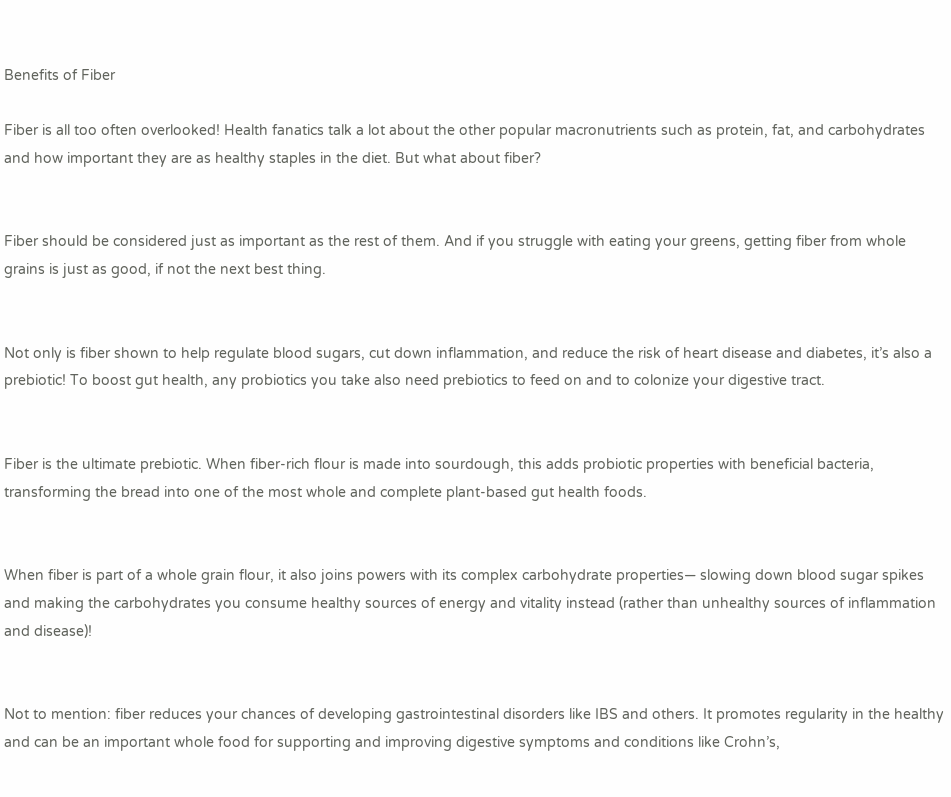Benefits of Fiber

Fiber is all too often overlooked! Health fanatics talk a lot about the other popular macronutrients such as protein, fat, and carbohydrates and how important they are as healthy staples in the diet. But what about fiber?


Fiber should be considered just as important as the rest of them. And if you struggle with eating your greens, getting fiber from whole grains is just as good, if not the next best thing.


Not only is fiber shown to help regulate blood sugars, cut down inflammation, and reduce the risk of heart disease and diabetes, it’s also a prebiotic! To boost gut health, any probiotics you take also need prebiotics to feed on and to colonize your digestive tract.


Fiber is the ultimate prebiotic. When fiber-rich flour is made into sourdough, this adds probiotic properties with beneficial bacteria, transforming the bread into one of the most whole and complete plant-based gut health foods.


When fiber is part of a whole grain flour, it also joins powers with its complex carbohydrate properties— slowing down blood sugar spikes and making the carbohydrates you consume healthy sources of energy and vitality instead (rather than unhealthy sources of inflammation and disease)!


Not to mention: fiber reduces your chances of developing gastrointestinal disorders like IBS and others. It promotes regularity in the healthy and can be an important whole food for supporting and improving digestive symptoms and conditions like Crohn’s,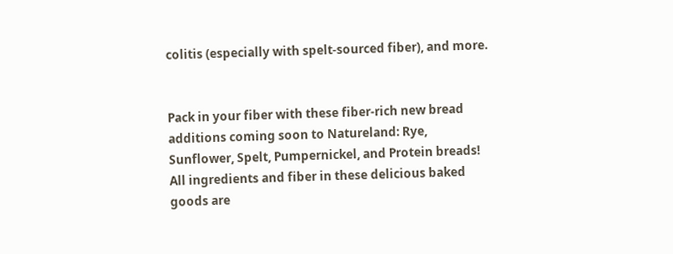colitis (especially with spelt-sourced fiber), and more.


Pack in your fiber with these fiber-rich new bread additions coming soon to Natureland: Rye, Sunflower, Spelt, Pumpernickel, and Protein breads! All ingredients and fiber in these delicious baked goods are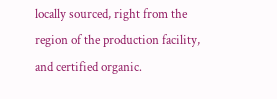locally sourced, right from the region of the production facility, and certified organic.